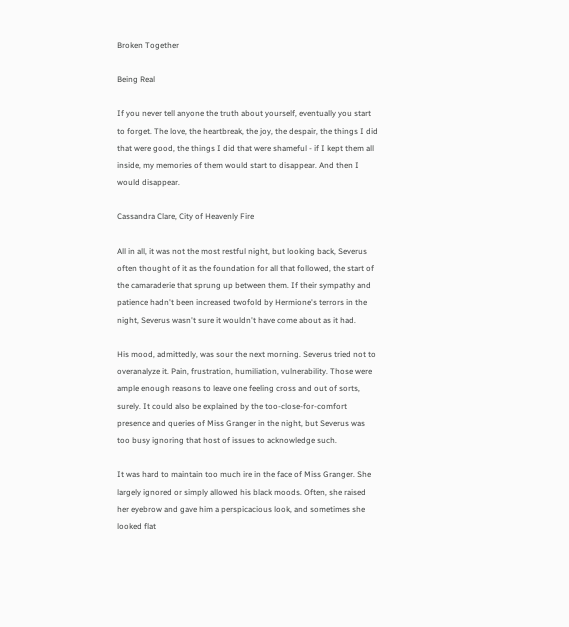Broken Together

Being Real

If you never tell anyone the truth about yourself, eventually you start to forget. The love, the heartbreak, the joy, the despair, the things I did that were good, the things I did that were shameful - if I kept them all inside, my memories of them would start to disappear. And then I would disappear.

Cassandra Clare, City of Heavenly Fire

All in all, it was not the most restful night, but looking back, Severus often thought of it as the foundation for all that followed, the start of the camaraderie that sprung up between them. If their sympathy and patience hadn't been increased twofold by Hermione's terrors in the night, Severus wasn't sure it wouldn't have come about as it had.

His mood, admittedly, was sour the next morning. Severus tried not to overanalyze it. Pain, frustration, humiliation, vulnerability. Those were ample enough reasons to leave one feeling cross and out of sorts, surely. It could also be explained by the too-close-for-comfort presence and queries of Miss Granger in the night, but Severus was too busy ignoring that host of issues to acknowledge such.

It was hard to maintain too much ire in the face of Miss Granger. She largely ignored or simply allowed his black moods. Often, she raised her eyebrow and gave him a perspicacious look, and sometimes she looked flat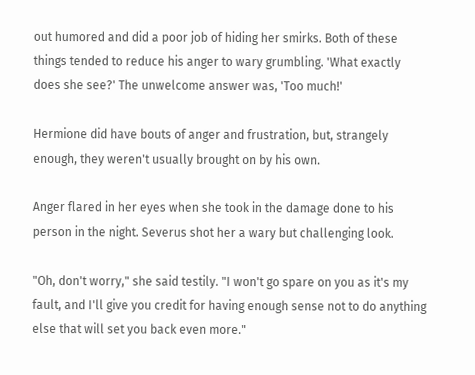out humored and did a poor job of hiding her smirks. Both of these things tended to reduce his anger to wary grumbling. 'What exactly does she see?' The unwelcome answer was, 'Too much!'

Hermione did have bouts of anger and frustration, but, strangely enough, they weren't usually brought on by his own.

Anger flared in her eyes when she took in the damage done to his person in the night. Severus shot her a wary but challenging look.

"Oh, don't worry," she said testily. "I won't go spare on you as it's my fault, and I'll give you credit for having enough sense not to do anything else that will set you back even more."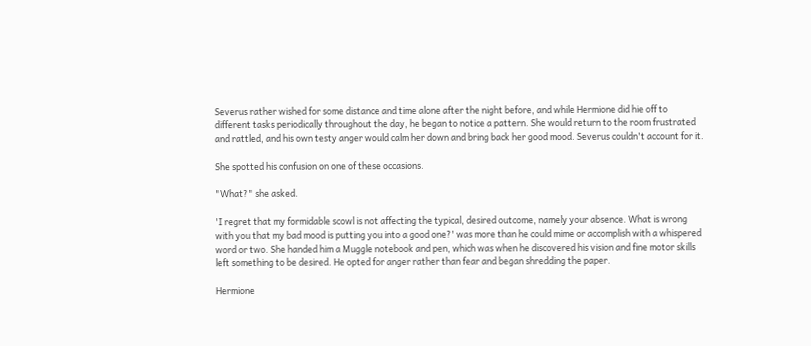Severus rather wished for some distance and time alone after the night before, and while Hermione did hie off to different tasks periodically throughout the day, he began to notice a pattern. She would return to the room frustrated and rattled, and his own testy anger would calm her down and bring back her good mood. Severus couldn't account for it.

She spotted his confusion on one of these occasions.

"What?" she asked.

'I regret that my formidable scowl is not affecting the typical, desired outcome, namely your absence. What is wrong with you that my bad mood is putting you into a good one?' was more than he could mime or accomplish with a whispered word or two. She handed him a Muggle notebook and pen, which was when he discovered his vision and fine motor skills left something to be desired. He opted for anger rather than fear and began shredding the paper.

Hermione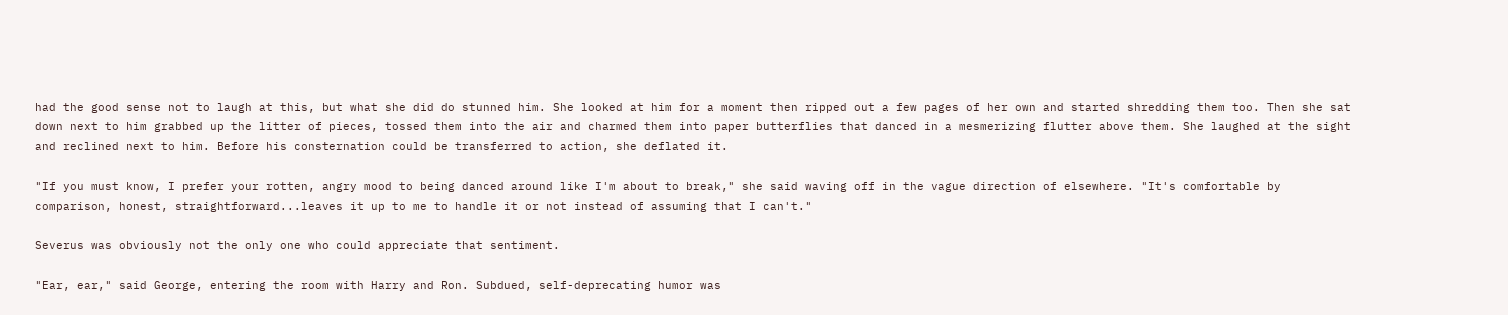had the good sense not to laugh at this, but what she did do stunned him. She looked at him for a moment then ripped out a few pages of her own and started shredding them too. Then she sat down next to him grabbed up the litter of pieces, tossed them into the air and charmed them into paper butterflies that danced in a mesmerizing flutter above them. She laughed at the sight and reclined next to him. Before his consternation could be transferred to action, she deflated it.

"If you must know, I prefer your rotten, angry mood to being danced around like I'm about to break," she said waving off in the vague direction of elsewhere. "It's comfortable by comparison, honest, straightforward...leaves it up to me to handle it or not instead of assuming that I can't."

Severus was obviously not the only one who could appreciate that sentiment.

"Ear, ear," said George, entering the room with Harry and Ron. Subdued, self-deprecating humor was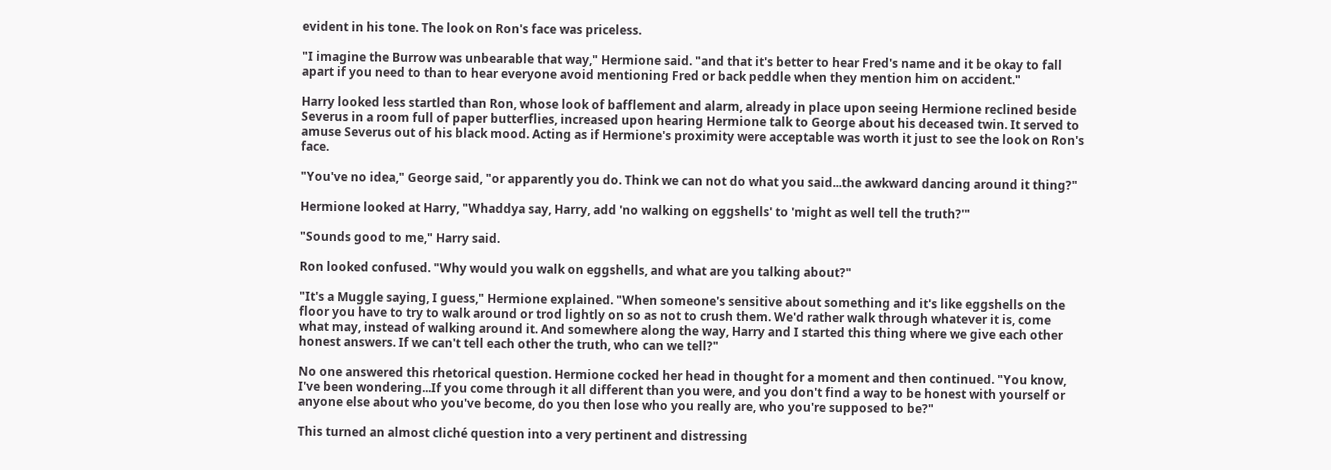evident in his tone. The look on Ron's face was priceless.

"I imagine the Burrow was unbearable that way," Hermione said. "and that it's better to hear Fred's name and it be okay to fall apart if you need to than to hear everyone avoid mentioning Fred or back peddle when they mention him on accident."

Harry looked less startled than Ron, whose look of bafflement and alarm, already in place upon seeing Hermione reclined beside Severus in a room full of paper butterflies, increased upon hearing Hermione talk to George about his deceased twin. It served to amuse Severus out of his black mood. Acting as if Hermione's proximity were acceptable was worth it just to see the look on Ron's face.

"You've no idea," George said, "or apparently you do. Think we can not do what you said...the awkward dancing around it thing?"

Hermione looked at Harry, "Whaddya say, Harry, add 'no walking on eggshells' to 'might as well tell the truth?'"

"Sounds good to me," Harry said.

Ron looked confused. "Why would you walk on eggshells, and what are you talking about?"

"It's a Muggle saying, I guess," Hermione explained. "When someone's sensitive about something and it's like eggshells on the floor you have to try to walk around or trod lightly on so as not to crush them. We'd rather walk through whatever it is, come what may, instead of walking around it. And somewhere along the way, Harry and I started this thing where we give each other honest answers. If we can't tell each other the truth, who can we tell?"

No one answered this rhetorical question. Hermione cocked her head in thought for a moment and then continued. "You know, I've been wondering...If you come through it all different than you were, and you don't find a way to be honest with yourself or anyone else about who you've become, do you then lose who you really are, who you're supposed to be?"

This turned an almost cliché question into a very pertinent and distressing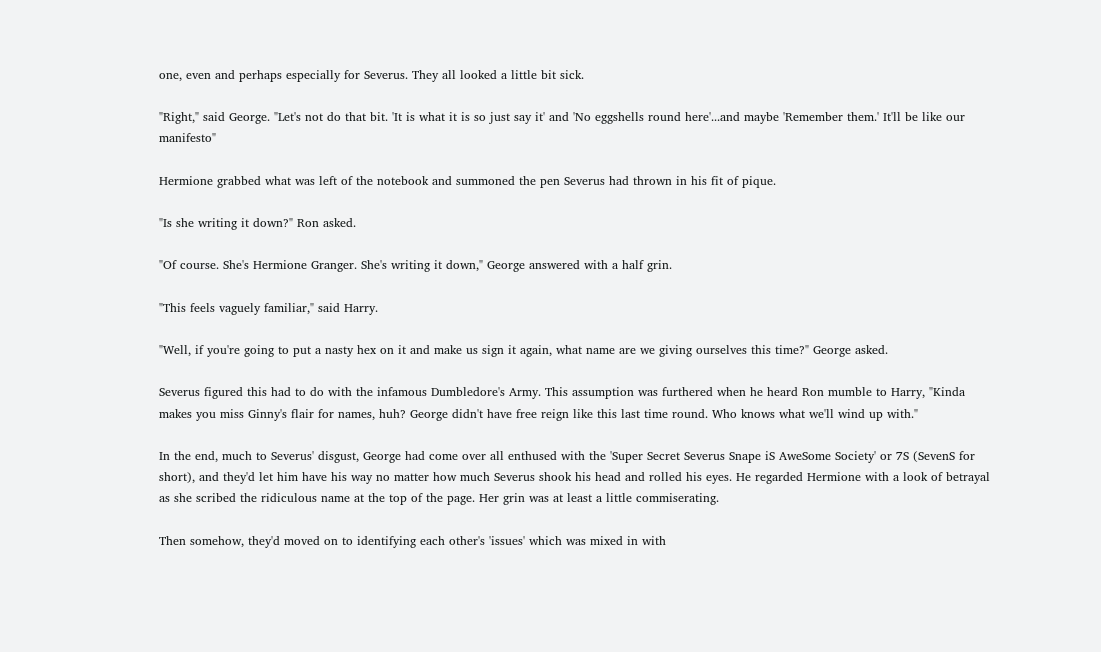one, even and perhaps especially for Severus. They all looked a little bit sick.

"Right," said George. "Let's not do that bit. 'It is what it is so just say it' and 'No eggshells round here'...and maybe 'Remember them.' It'll be like our manifesto"

Hermione grabbed what was left of the notebook and summoned the pen Severus had thrown in his fit of pique.

"Is she writing it down?" Ron asked.

"Of course. She's Hermione Granger. She's writing it down," George answered with a half grin.

"This feels vaguely familiar," said Harry.

"Well, if you're going to put a nasty hex on it and make us sign it again, what name are we giving ourselves this time?" George asked.

Severus figured this had to do with the infamous Dumbledore's Army. This assumption was furthered when he heard Ron mumble to Harry, "Kinda makes you miss Ginny's flair for names, huh? George didn't have free reign like this last time round. Who knows what we'll wind up with."

In the end, much to Severus' disgust, George had come over all enthused with the 'Super Secret Severus Snape iS AweSome Society' or 7S (SevenS for short), and they'd let him have his way no matter how much Severus shook his head and rolled his eyes. He regarded Hermione with a look of betrayal as she scribed the ridiculous name at the top of the page. Her grin was at least a little commiserating.

Then somehow, they'd moved on to identifying each other's 'issues' which was mixed in with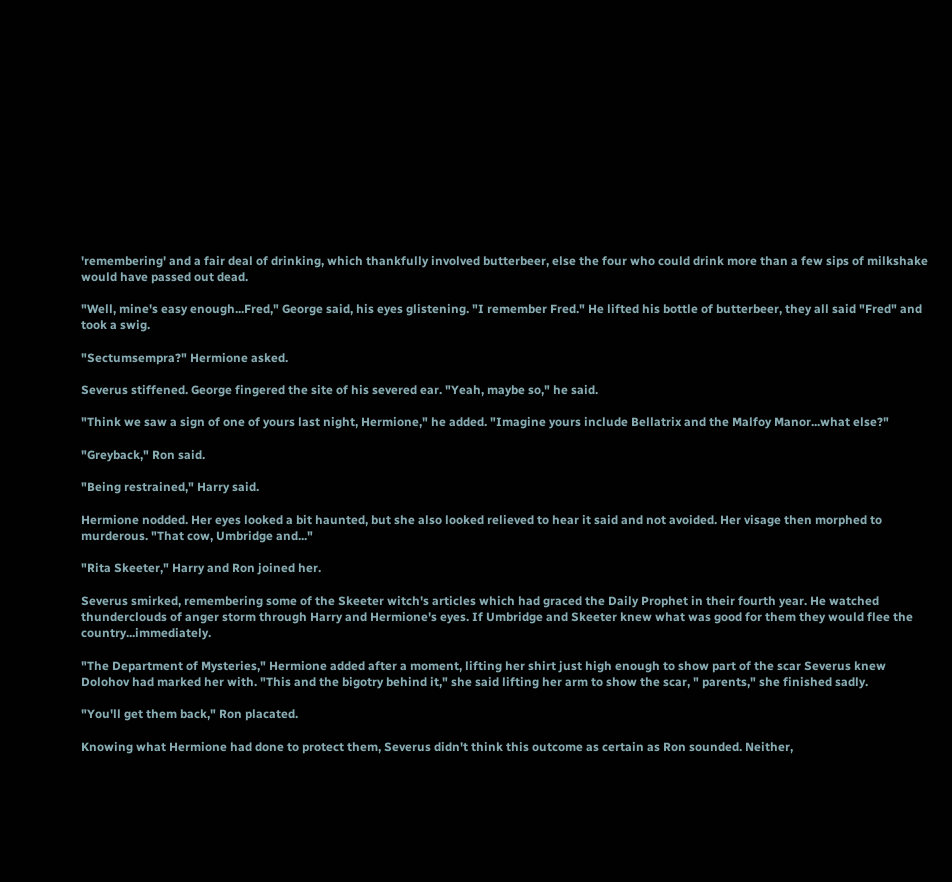'remembering' and a fair deal of drinking, which thankfully involved butterbeer, else the four who could drink more than a few sips of milkshake would have passed out dead.

"Well, mine's easy enough...Fred," George said, his eyes glistening. "I remember Fred." He lifted his bottle of butterbeer, they all said "Fred" and took a swig.

"Sectumsempra?" Hermione asked.

Severus stiffened. George fingered the site of his severed ear. "Yeah, maybe so," he said.

"Think we saw a sign of one of yours last night, Hermione," he added. "Imagine yours include Bellatrix and the Malfoy Manor...what else?"

"Greyback," Ron said.

"Being restrained," Harry said.

Hermione nodded. Her eyes looked a bit haunted, but she also looked relieved to hear it said and not avoided. Her visage then morphed to murderous. "That cow, Umbridge and..."

"Rita Skeeter," Harry and Ron joined her.

Severus smirked, remembering some of the Skeeter witch's articles which had graced the Daily Prophet in their fourth year. He watched thunderclouds of anger storm through Harry and Hermione's eyes. If Umbridge and Skeeter knew what was good for them they would flee the country...immediately.

"The Department of Mysteries," Hermione added after a moment, lifting her shirt just high enough to show part of the scar Severus knew Dolohov had marked her with. "This and the bigotry behind it," she said lifting her arm to show the scar, " parents," she finished sadly.

"You'll get them back," Ron placated.

Knowing what Hermione had done to protect them, Severus didn't think this outcome as certain as Ron sounded. Neither,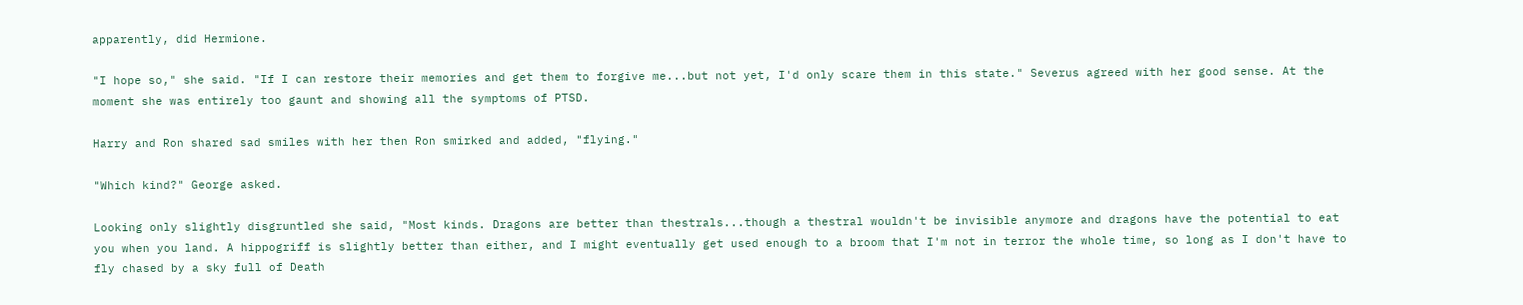apparently, did Hermione.

"I hope so," she said. "If I can restore their memories and get them to forgive me...but not yet, I'd only scare them in this state." Severus agreed with her good sense. At the moment she was entirely too gaunt and showing all the symptoms of PTSD.

Harry and Ron shared sad smiles with her then Ron smirked and added, "flying."

"Which kind?" George asked.

Looking only slightly disgruntled she said, "Most kinds. Dragons are better than thestrals...though a thestral wouldn't be invisible anymore and dragons have the potential to eat you when you land. A hippogriff is slightly better than either, and I might eventually get used enough to a broom that I'm not in terror the whole time, so long as I don't have to fly chased by a sky full of Death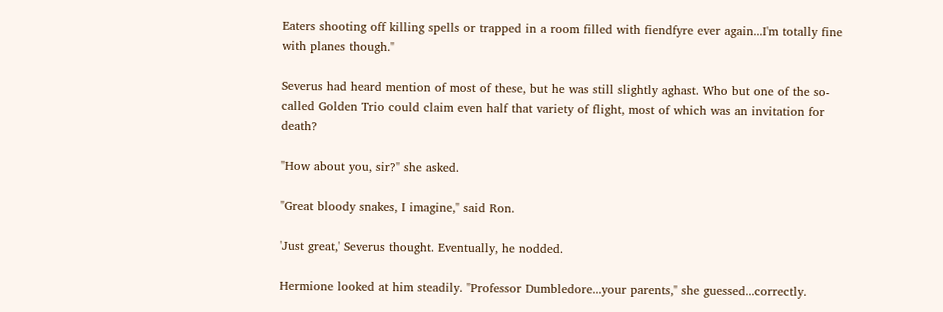Eaters shooting off killing spells or trapped in a room filled with fiendfyre ever again...I'm totally fine with planes though."

Severus had heard mention of most of these, but he was still slightly aghast. Who but one of the so-called Golden Trio could claim even half that variety of flight, most of which was an invitation for death?

"How about you, sir?" she asked.

"Great bloody snakes, I imagine," said Ron.

'Just great,' Severus thought. Eventually, he nodded.

Hermione looked at him steadily. "Professor Dumbledore...your parents," she guessed...correctly.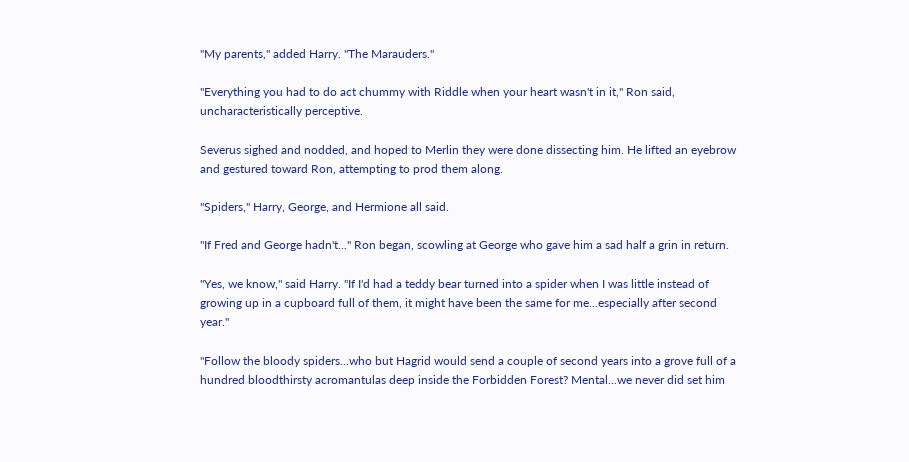"My parents," added Harry. "The Marauders."

"Everything you had to do act chummy with Riddle when your heart wasn't in it," Ron said, uncharacteristically perceptive.

Severus sighed and nodded, and hoped to Merlin they were done dissecting him. He lifted an eyebrow and gestured toward Ron, attempting to prod them along.

"Spiders," Harry, George, and Hermione all said.

"If Fred and George hadn't..." Ron began, scowling at George who gave him a sad half a grin in return.

"Yes, we know," said Harry. "If I'd had a teddy bear turned into a spider when I was little instead of growing up in a cupboard full of them, it might have been the same for me...especially after second year."

"Follow the bloody spiders...who but Hagrid would send a couple of second years into a grove full of a hundred bloodthirsty acromantulas deep inside the Forbidden Forest? Mental...we never did set him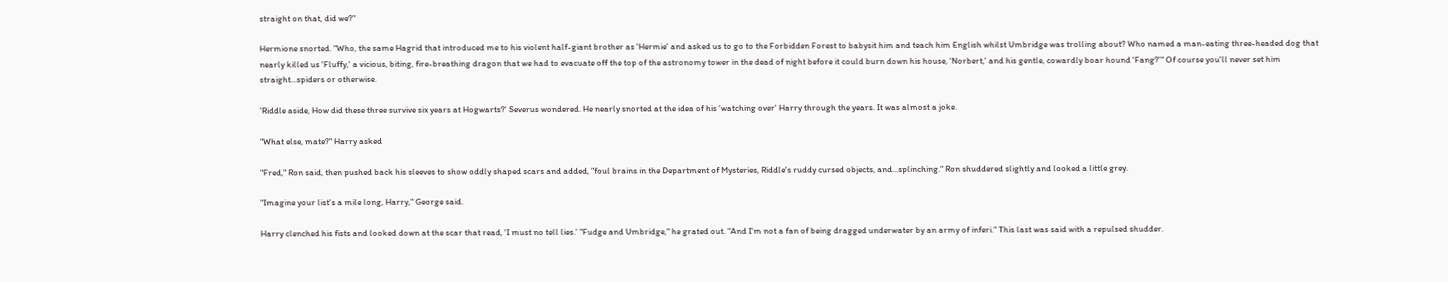straight on that, did we?"

Hermione snorted. "Who, the same Hagrid that introduced me to his violent half-giant brother as 'Hermie' and asked us to go to the Forbidden Forest to babysit him and teach him English whilst Umbridge was trolling about? Who named a man-eating three-headed dog that nearly killed us 'Fluffy,' a vicious, biting, fire-breathing dragon that we had to evacuate off the top of the astronomy tower in the dead of night before it could burn down his house, 'Norbert,' and his gentle, cowardly boar hound 'Fang?'" Of course you'll never set him straight...spiders or otherwise.

'Riddle aside, How did these three survive six years at Hogwarts?' Severus wondered. He nearly snorted at the idea of his 'watching over' Harry through the years. It was almost a joke.

"What else, mate?" Harry asked

"Fred," Ron said, then pushed back his sleeves to show oddly shaped scars and added, "foul brains in the Department of Mysteries, Riddle's ruddy cursed objects, and...splinching." Ron shuddered slightly and looked a little grey.

"Imagine your list's a mile long, Harry," George said.

Harry clenched his fists and looked down at the scar that read, 'I must no tell lies.' "Fudge and Umbridge," he grated out. "And I'm not a fan of being dragged underwater by an army of inferi." This last was said with a repulsed shudder.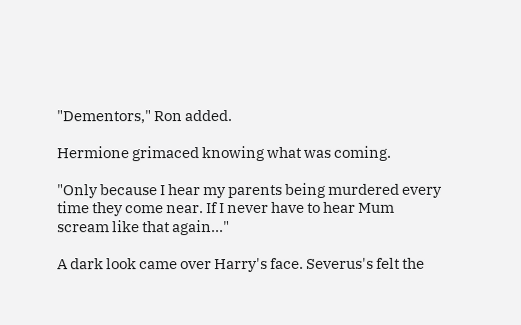"Dementors," Ron added.

Hermione grimaced knowing what was coming.

"Only because I hear my parents being murdered every time they come near. If I never have to hear Mum scream like that again..."

A dark look came over Harry's face. Severus's felt the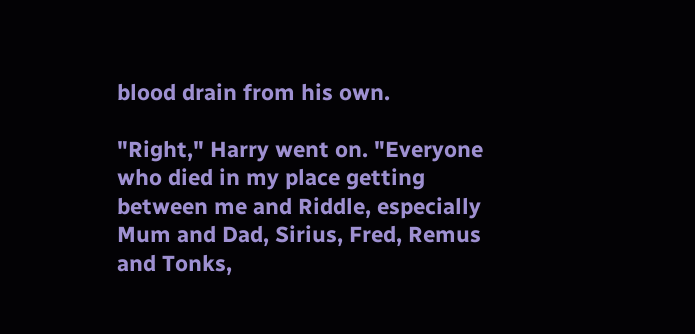blood drain from his own.

"Right," Harry went on. "Everyone who died in my place getting between me and Riddle, especially Mum and Dad, Sirius, Fred, Remus and Tonks,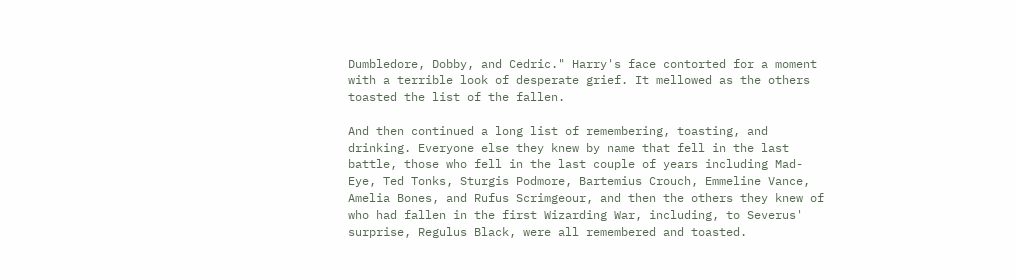Dumbledore, Dobby, and Cedric." Harry's face contorted for a moment with a terrible look of desperate grief. It mellowed as the others toasted the list of the fallen.

And then continued a long list of remembering, toasting, and drinking. Everyone else they knew by name that fell in the last battle, those who fell in the last couple of years including Mad-Eye, Ted Tonks, Sturgis Podmore, Bartemius Crouch, Emmeline Vance, Amelia Bones, and Rufus Scrimgeour, and then the others they knew of who had fallen in the first Wizarding War, including, to Severus' surprise, Regulus Black, were all remembered and toasted.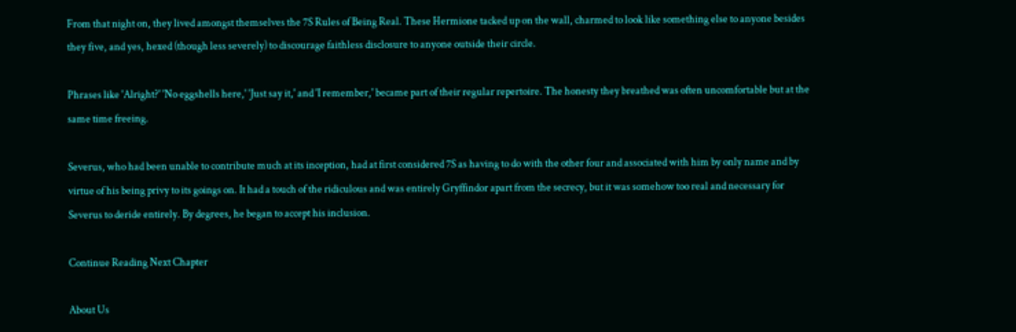From that night on, they lived amongst themselves the 7S Rules of Being Real. These Hermione tacked up on the wall, charmed to look like something else to anyone besides they five, and yes, hexed (though less severely) to discourage faithless disclosure to anyone outside their circle.

Phrases like 'Alright?' 'No eggshells here,' 'Just say it,' and 'I remember,' became part of their regular repertoire. The honesty they breathed was often uncomfortable but at the same time freeing.

Severus, who had been unable to contribute much at its inception, had at first considered 7S as having to do with the other four and associated with him by only name and by virtue of his being privy to its goings on. It had a touch of the ridiculous and was entirely Gryffindor apart from the secrecy, but it was somehow too real and necessary for Severus to deride entirely. By degrees, he began to accept his inclusion.

Continue Reading Next Chapter

About Us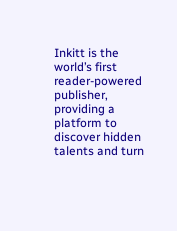Inkitt is the world’s first reader-powered publisher, providing a platform to discover hidden talents and turn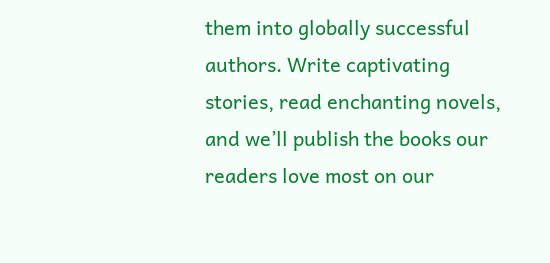them into globally successful authors. Write captivating stories, read enchanting novels, and we’ll publish the books our readers love most on our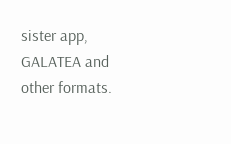sister app, GALATEA and other formats.